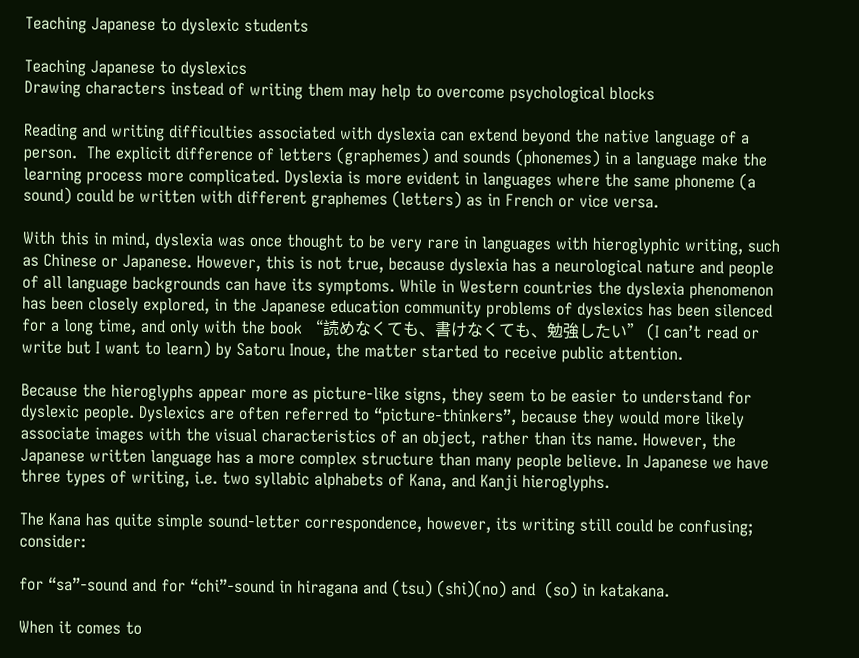Teaching Japanese to dyslexic students

Teaching Japanese to dyslexics
Drawing characters instead of writing them may help to overcome psychological blocks

Reading and writing difficulties associated with dyslexia can extend beyond the native language of a person.  The explicit difference of letters (graphemes) and sounds (phonemes) in a language make the learning process more complicated. Dyslexia is more evident in languages where the same phoneme (a sound) could be written with different graphemes (letters) as in French or vice versa.

With this in mind, dyslexia was once thought to be very rare in languages with hieroglyphic writing, such as Chinese or Japanese. However, this is not true, because dyslexia has a neurological nature and people of all language backgrounds can have its symptoms. While in Western countries the dyslexia phenomenon has been closely explored, in the Japanese education community problems of dyslexics has been silenced for a long time, and only with the book “読めなくても、書けなくても、勉強したい” (I can’t read or write but I want to learn) by Satoru Inoue, the matter started to receive public attention.

Because the hieroglyphs appear more as picture-like signs, they seem to be easier to understand for dyslexic people. Dyslexics are often referred to “picture-thinkers”, because they would more likely associate images with the visual characteristics of an object, rather than its name. However, the Japanese written language has a more complex structure than many people believe. In Japanese we have three types of writing, i.e. two syllabic alphabets of Kana, and Kanji hieroglyphs.

The Kana has quite simple sound-letter correspondence, however, its writing still could be confusing; consider:

for “sa”-sound and for “chi”-sound in hiragana and (tsu) (shi)(no) and  (so) in katakana.

When it comes to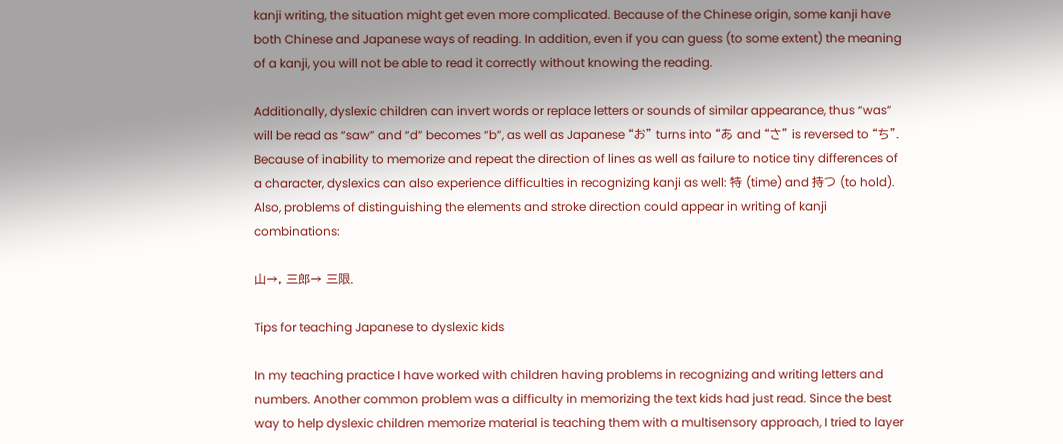kanji writing, the situation might get even more complicated. Because of the Chinese origin, some kanji have both Chinese and Japanese ways of reading. In addition, even if you can guess (to some extent) the meaning of a kanji, you will not be able to read it correctly without knowing the reading.

Additionally, dyslexic children can invert words or replace letters or sounds of similar appearance, thus “was” will be read as “saw” and “d” becomes “b”, as well as Japanese “お” turns into “あ and “さ” is reversed to “ち”.  Because of inability to memorize and repeat the direction of lines as well as failure to notice tiny differences of a character, dyslexics can also experience difficulties in recognizing kanji as well: 特 (time) and 持つ (to hold). Also, problems of distinguishing the elements and stroke direction could appear in writing of kanji combinations:

山→, 三郎→ 三限.

Tips for teaching Japanese to dyslexic kids

In my teaching practice I have worked with children having problems in recognizing and writing letters and numbers. Another common problem was a difficulty in memorizing the text kids had just read. Since the best way to help dyslexic children memorize material is teaching them with a multisensory approach, I tried to layer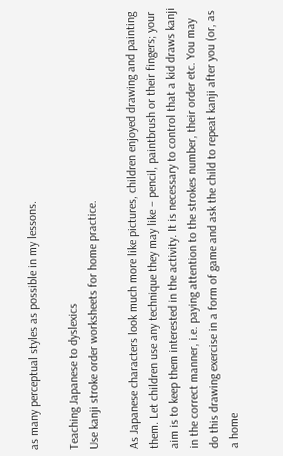as many perceptual styles as possible in my lessons.

Teaching Japanese to dyslexics
Use kanji stroke order worksheets for home practice.

As Japanese characters look much more like pictures, children enjoyed drawing and painting them. Let children use any technique they may like – pencil, paintbrush or their fingers; your aim is to keep them interested in the activity. It is necessary to control that a kid draws kanji in the correct manner, i.e. paying attention to the strokes number, their order etc. You may do this drawing exercise in a form of game and ask the child to repeat kanji after you (or, as a home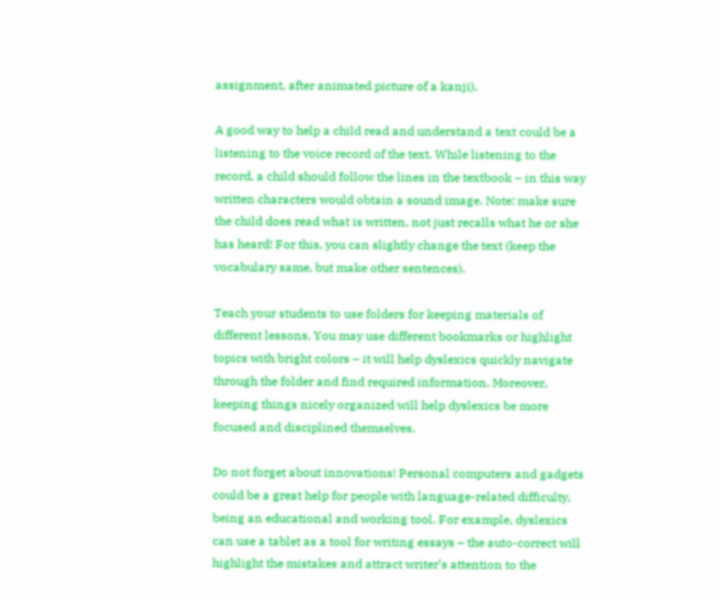assignment, after animated picture of a kanji).

A good way to help a child read and understand a text could be a listening to the voice record of the text. While listening to the record, a child should follow the lines in the textbook – in this way written characters would obtain a sound image. Note: make sure the child does read what is written, not just recalls what he or she has heard! For this, you can slightly change the text (keep the vocabulary same, but make other sentences).

Teach your students to use folders for keeping materials of different lessons. You may use different bookmarks or highlight topics with bright colors – it will help dyslexics quickly navigate through the folder and find required information. Moreover, keeping things nicely organized will help dyslexics be more focused and disciplined themselves.

Do not forget about innovations! Personal computers and gadgets could be a great help for people with language-related difficulty, being an educational and working tool. For example, dyslexics can use a tablet as a tool for writing essays – the auto-correct will highlight the mistakes and attract writer’s attention to the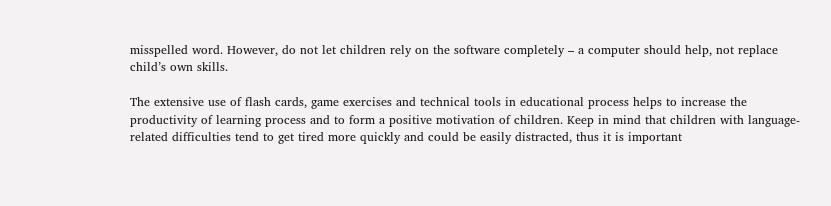misspelled word. However, do not let children rely on the software completely – a computer should help, not replace child’s own skills.

The extensive use of flash cards, game exercises and technical tools in educational process helps to increase the productivity of learning process and to form a positive motivation of children. Keep in mind that children with language-related difficulties tend to get tired more quickly and could be easily distracted, thus it is important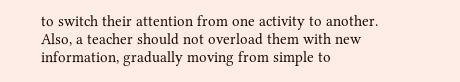to switch their attention from one activity to another. Also, a teacher should not overload them with new information, gradually moving from simple to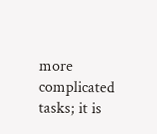more complicated tasks; it is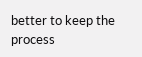better to keep the process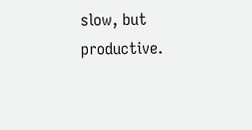slow, but productive.